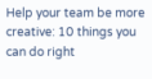Help your team be more creative: 10 things you can do right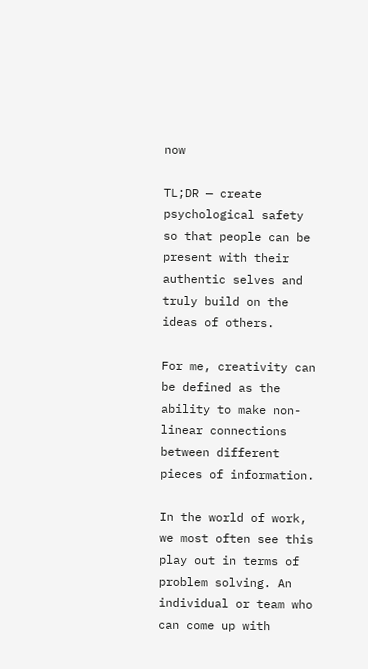now

TL;DR — create psychological safety so that people can be present with their authentic selves and truly build on the ideas of others.

For me, creativity can be defined as the ability to make non-linear connections between different pieces of information.

In the world of work, we most often see this play out in terms of problem solving. An individual or team who can come up with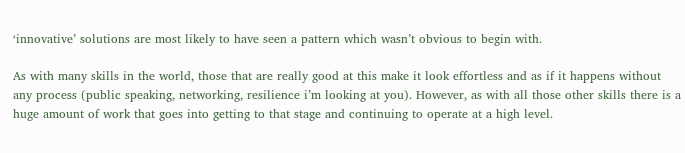‘innovative’ solutions are most likely to have seen a pattern which wasn’t obvious to begin with.

As with many skills in the world, those that are really good at this make it look effortless and as if it happens without any process (public speaking, networking, resilience i’m looking at you). However, as with all those other skills there is a huge amount of work that goes into getting to that stage and continuing to operate at a high level.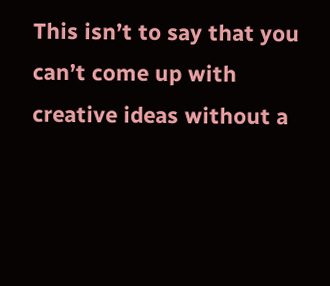This isn’t to say that you can’t come up with creative ideas without a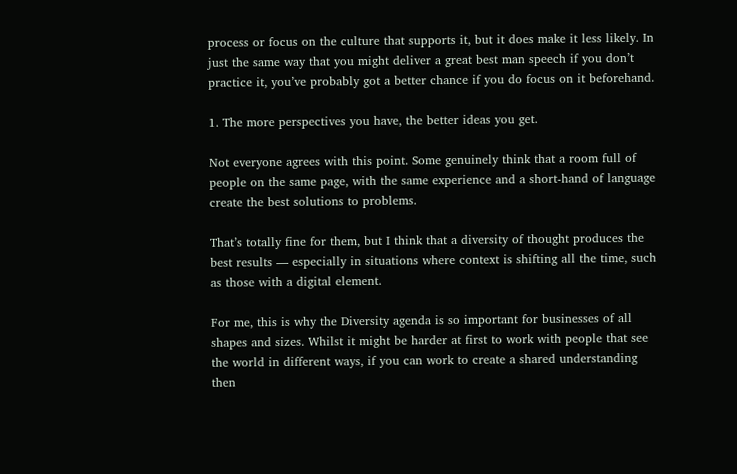process or focus on the culture that supports it, but it does make it less likely. In just the same way that you might deliver a great best man speech if you don’t practice it, you’ve probably got a better chance if you do focus on it beforehand.

1. The more perspectives you have, the better ideas you get.

Not everyone agrees with this point. Some genuinely think that a room full of people on the same page, with the same experience and a short-hand of language create the best solutions to problems.

That’s totally fine for them, but I think that a diversity of thought produces the best results — especially in situations where context is shifting all the time, such as those with a digital element.

For me, this is why the Diversity agenda is so important for businesses of all shapes and sizes. Whilst it might be harder at first to work with people that see the world in different ways, if you can work to create a shared understanding then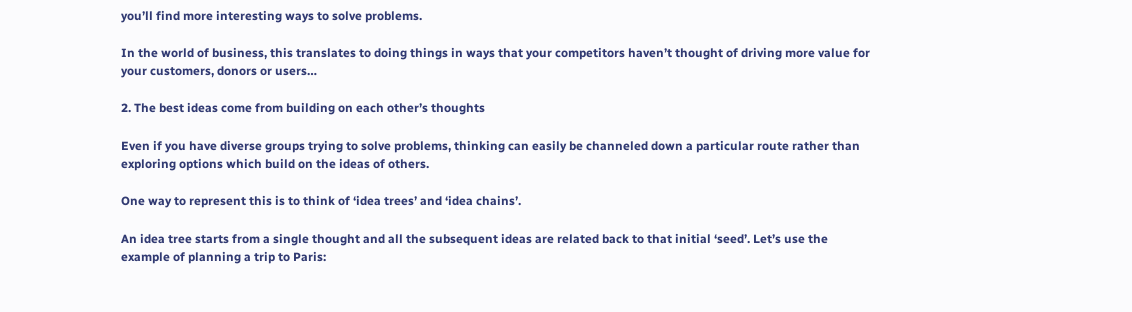you’ll find more interesting ways to solve problems.

In the world of business, this translates to doing things in ways that your competitors haven’t thought of driving more value for your customers, donors or users…

2. The best ideas come from building on each other’s thoughts

Even if you have diverse groups trying to solve problems, thinking can easily be channeled down a particular route rather than exploring options which build on the ideas of others.

One way to represent this is to think of ‘idea trees’ and ‘idea chains’.

An idea tree starts from a single thought and all the subsequent ideas are related back to that initial ‘seed’. Let’s use the example of planning a trip to Paris: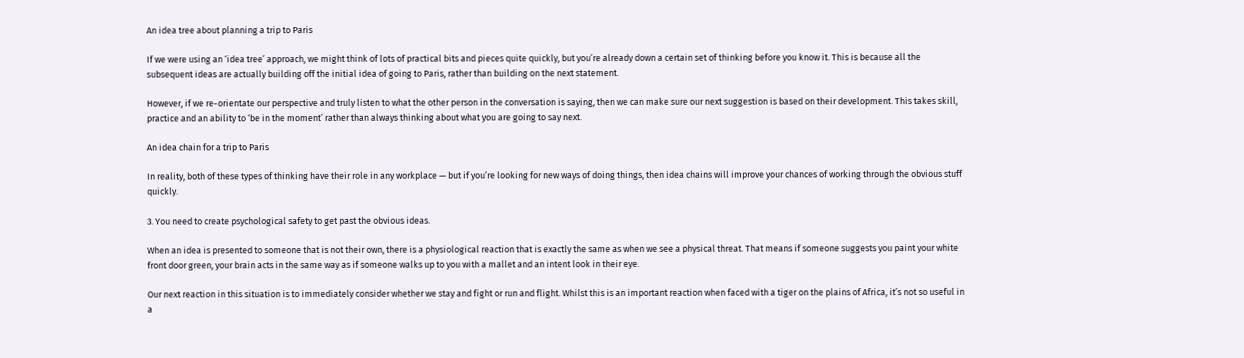An idea tree about planning a trip to Paris

If we were using an ‘idea tree’ approach, we might think of lots of practical bits and pieces quite quickly, but you’re already down a certain set of thinking before you know it. This is because all the subsequent ideas are actually building off the initial idea of going to Paris, rather than building on the next statement.

However, if we re-orientate our perspective and truly listen to what the other person in the conversation is saying, then we can make sure our next suggestion is based on their development. This takes skill, practice and an ability to ‘be in the moment’ rather than always thinking about what you are going to say next.

An idea chain for a trip to Paris

In reality, both of these types of thinking have their role in any workplace — but if you’re looking for new ways of doing things, then idea chains will improve your chances of working through the obvious stuff quickly.

3. You need to create psychological safety to get past the obvious ideas.

When an idea is presented to someone that is not their own, there is a physiological reaction that is exactly the same as when we see a physical threat. That means if someone suggests you paint your white front door green, your brain acts in the same way as if someone walks up to you with a mallet and an intent look in their eye.

Our next reaction in this situation is to immediately consider whether we stay and fight or run and flight. Whilst this is an important reaction when faced with a tiger on the plains of Africa, it’s not so useful in a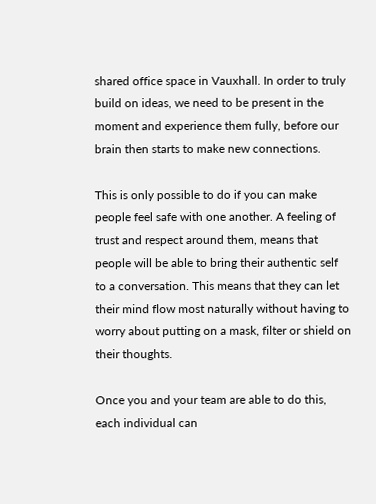shared office space in Vauxhall. In order to truly build on ideas, we need to be present in the moment and experience them fully, before our brain then starts to make new connections.

This is only possible to do if you can make people feel safe with one another. A feeling of trust and respect around them, means that people will be able to bring their authentic self to a conversation. This means that they can let their mind flow most naturally without having to worry about putting on a mask, filter or shield on their thoughts.

Once you and your team are able to do this, each individual can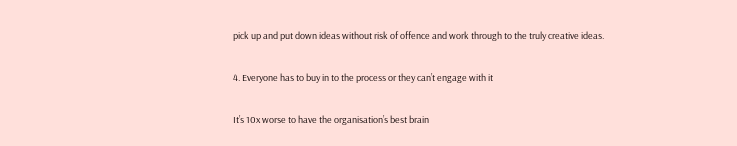pick up and put down ideas without risk of offence and work through to the truly creative ideas.

4. Everyone has to buy in to the process or they can’t engage with it

It’s 10x worse to have the organisation’s best brain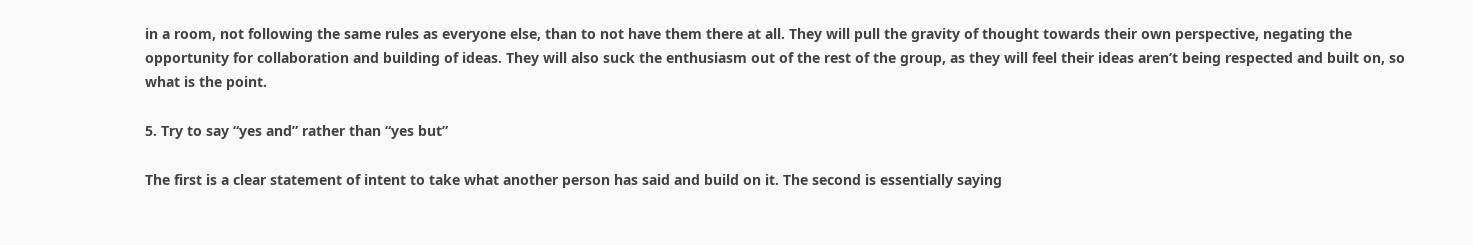in a room, not following the same rules as everyone else, than to not have them there at all. They will pull the gravity of thought towards their own perspective, negating the opportunity for collaboration and building of ideas. They will also suck the enthusiasm out of the rest of the group, as they will feel their ideas aren’t being respected and built on, so what is the point.

5. Try to say “yes and” rather than “yes but”

The first is a clear statement of intent to take what another person has said and build on it. The second is essentially saying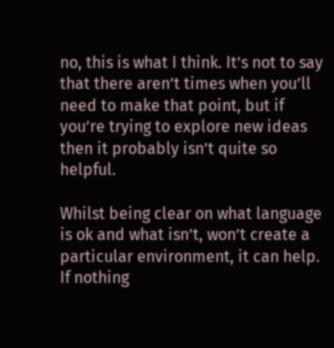no, this is what I think. It’s not to say that there aren’t times when you’ll need to make that point, but if you’re trying to explore new ideas then it probably isn’t quite so helpful.

Whilst being clear on what language is ok and what isn’t, won’t create a particular environment, it can help. If nothing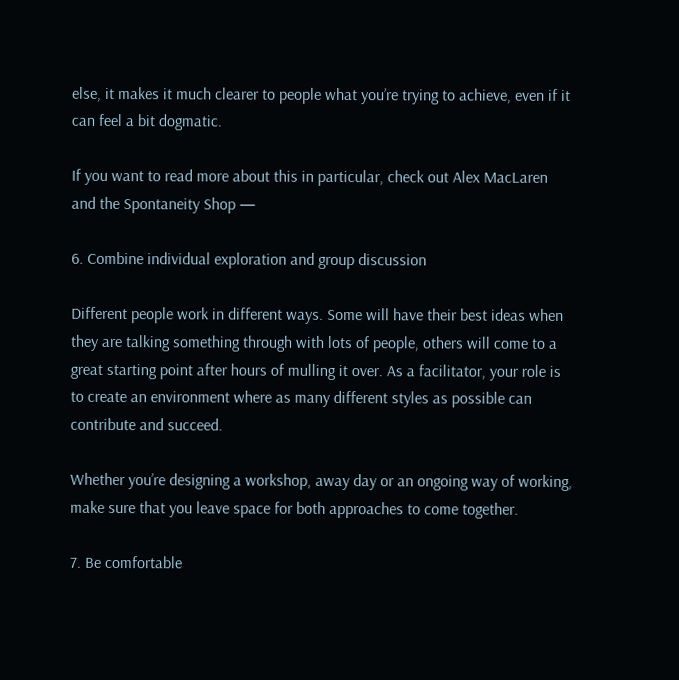else, it makes it much clearer to people what you’re trying to achieve, even if it can feel a bit dogmatic.

If you want to read more about this in particular, check out Alex MacLaren and the Spontaneity Shop —

6. Combine individual exploration and group discussion

Different people work in different ways. Some will have their best ideas when they are talking something through with lots of people, others will come to a great starting point after hours of mulling it over. As a facilitator, your role is to create an environment where as many different styles as possible can contribute and succeed.

Whether you’re designing a workshop, away day or an ongoing way of working, make sure that you leave space for both approaches to come together.

7. Be comfortable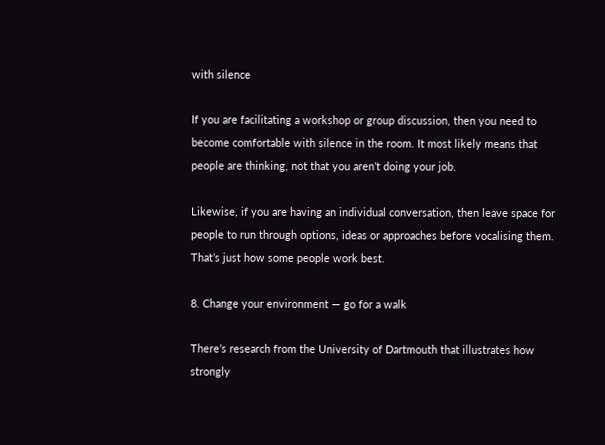with silence

If you are facilitating a workshop or group discussion, then you need to become comfortable with silence in the room. It most likely means that people are thinking, not that you aren’t doing your job.

Likewise, if you are having an individual conversation, then leave space for people to run through options, ideas or approaches before vocalising them. That’s just how some people work best.

8. Change your environment — go for a walk

There’s research from the University of Dartmouth that illustrates how strongly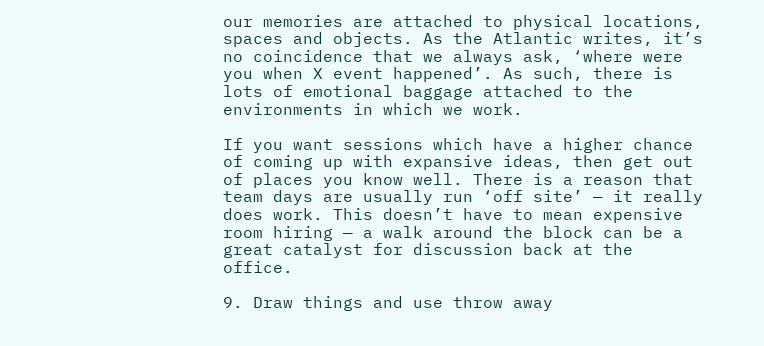our memories are attached to physical locations, spaces and objects. As the Atlantic writes, it’s no coincidence that we always ask, ‘where were you when X event happened’. As such, there is lots of emotional baggage attached to the environments in which we work.

If you want sessions which have a higher chance of coming up with expansive ideas, then get out of places you know well. There is a reason that team days are usually run ‘off site’ — it really does work. This doesn’t have to mean expensive room hiring — a walk around the block can be a great catalyst for discussion back at the office.

9. Draw things and use throw away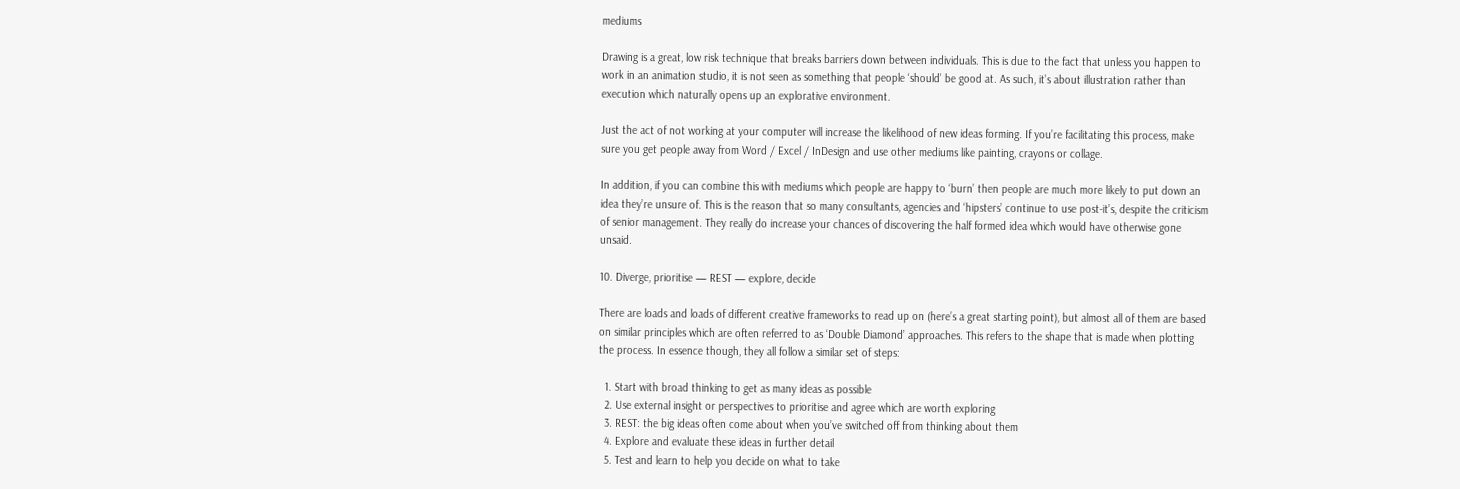mediums

Drawing is a great, low risk technique that breaks barriers down between individuals. This is due to the fact that unless you happen to work in an animation studio, it is not seen as something that people ‘should’ be good at. As such, it’s about illustration rather than execution which naturally opens up an explorative environment.

Just the act of not working at your computer will increase the likelihood of new ideas forming. If you’re facilitating this process, make sure you get people away from Word / Excel / InDesign and use other mediums like painting, crayons or collage.

In addition, if you can combine this with mediums which people are happy to ‘burn’ then people are much more likely to put down an idea they’re unsure of. This is the reason that so many consultants, agencies and ‘hipsters’ continue to use post-it’s, despite the criticism of senior management. They really do increase your chances of discovering the half formed idea which would have otherwise gone unsaid.

10. Diverge, prioritise — REST — explore, decide

There are loads and loads of different creative frameworks to read up on (here’s a great starting point), but almost all of them are based on similar principles which are often referred to as ‘Double Diamond’ approaches. This refers to the shape that is made when plotting the process. In essence though, they all follow a similar set of steps:

  1. Start with broad thinking to get as many ideas as possible
  2. Use external insight or perspectives to prioritise and agree which are worth exploring
  3. REST: the big ideas often come about when you’ve switched off from thinking about them
  4. Explore and evaluate these ideas in further detail
  5. Test and learn to help you decide on what to take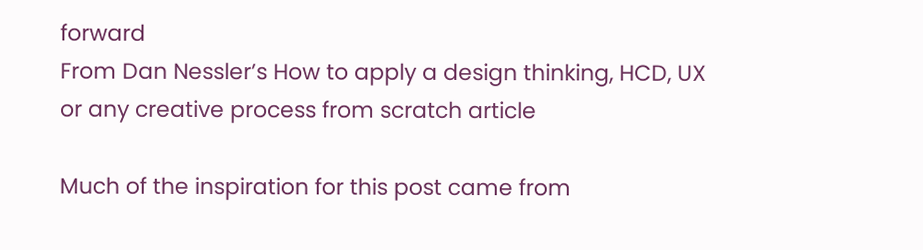forward
From Dan Nessler’s How to apply a design thinking, HCD, UX or any creative process from scratch article

Much of the inspiration for this post came from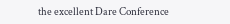the excellent Dare Conference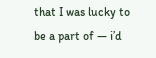that I was lucky to be a part of — i’d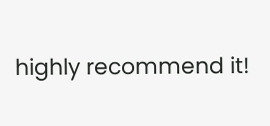highly recommend it!